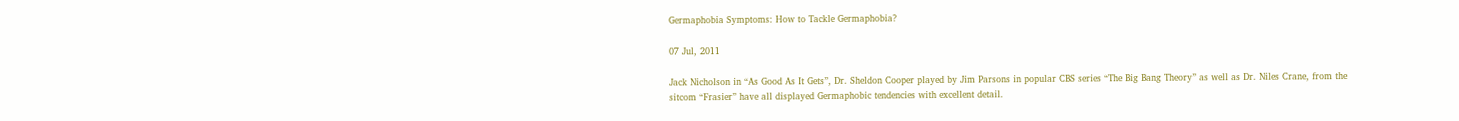Germaphobia Symptoms: How to Tackle Germaphobia?

07 Jul, 2011

Jack Nicholson in “As Good As It Gets”, Dr. Sheldon Cooper played by Jim Parsons in popular CBS series “The Big Bang Theory” as well as Dr. Niles Crane, from the sitcom “Frasier” have all displayed Germaphobic tendencies with excellent detail.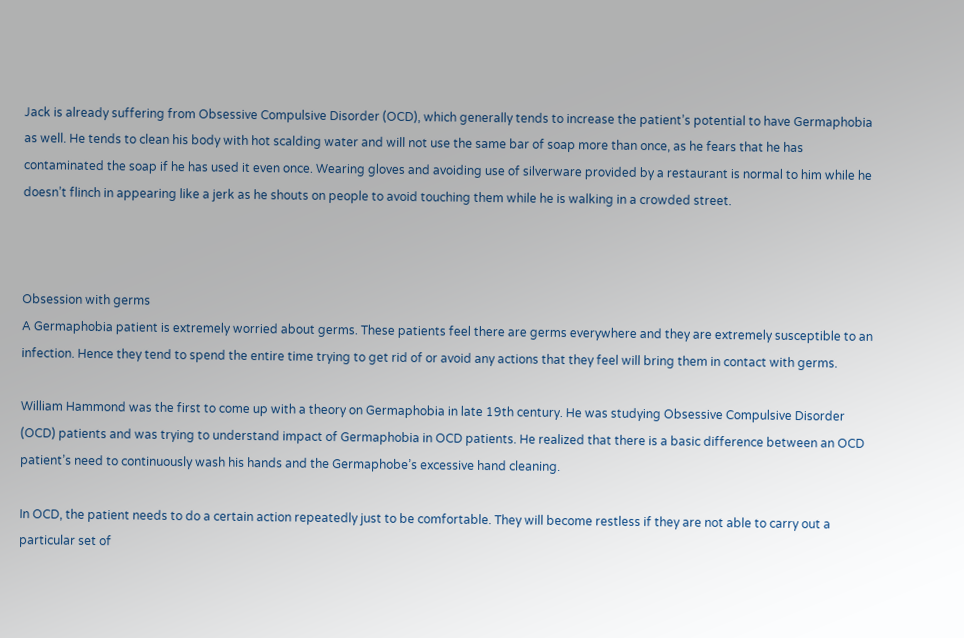Jack is already suffering from Obsessive Compulsive Disorder (OCD), which generally tends to increase the patient’s potential to have Germaphobia as well. He tends to clean his body with hot scalding water and will not use the same bar of soap more than once, as he fears that he has contaminated the soap if he has used it even once. Wearing gloves and avoiding use of silverware provided by a restaurant is normal to him while he doesn’t flinch in appearing like a jerk as he shouts on people to avoid touching them while he is walking in a crowded street.



Obsession with germs
A Germaphobia patient is extremely worried about germs. These patients feel there are germs everywhere and they are extremely susceptible to an infection. Hence they tend to spend the entire time trying to get rid of or avoid any actions that they feel will bring them in contact with germs.

William Hammond was the first to come up with a theory on Germaphobia in late 19th century. He was studying Obsessive Compulsive Disorder (OCD) patients and was trying to understand impact of Germaphobia in OCD patients. He realized that there is a basic difference between an OCD patient’s need to continuously wash his hands and the Germaphobe’s excessive hand cleaning.

In OCD, the patient needs to do a certain action repeatedly just to be comfortable. They will become restless if they are not able to carry out a particular set of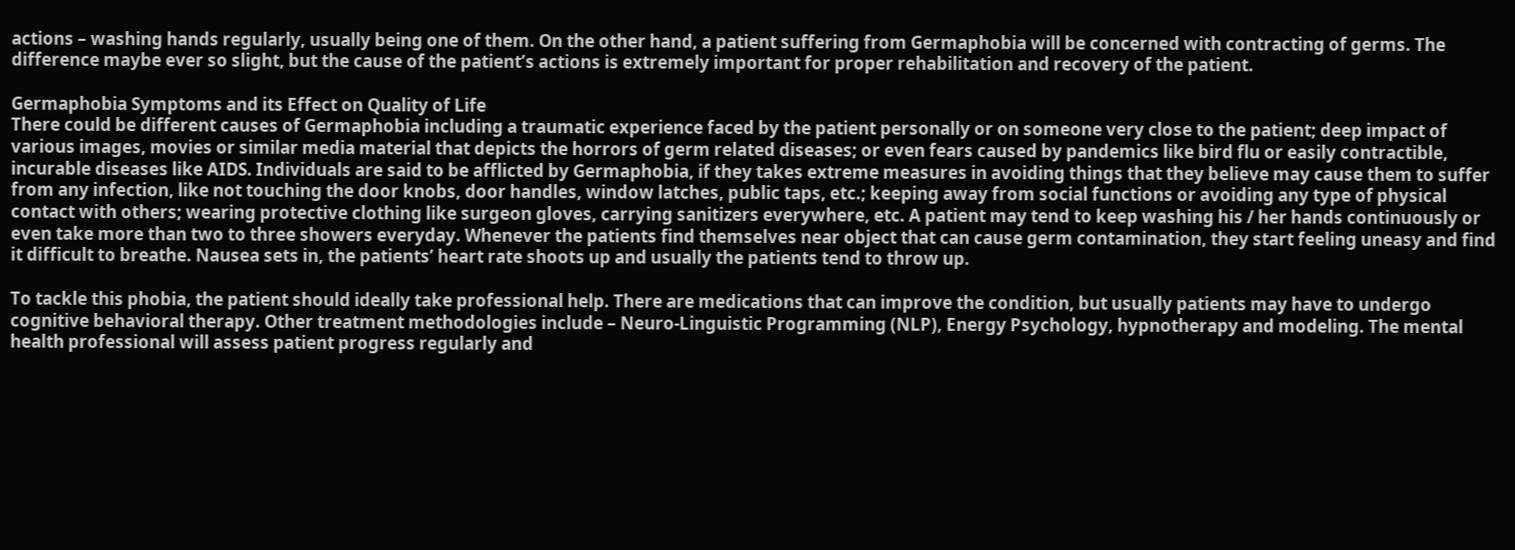actions – washing hands regularly, usually being one of them. On the other hand, a patient suffering from Germaphobia will be concerned with contracting of germs. The difference maybe ever so slight, but the cause of the patient’s actions is extremely important for proper rehabilitation and recovery of the patient.

Germaphobia Symptoms and its Effect on Quality of Life
There could be different causes of Germaphobia including a traumatic experience faced by the patient personally or on someone very close to the patient; deep impact of various images, movies or similar media material that depicts the horrors of germ related diseases; or even fears caused by pandemics like bird flu or easily contractible, incurable diseases like AIDS. Individuals are said to be afflicted by Germaphobia, if they takes extreme measures in avoiding things that they believe may cause them to suffer from any infection, like not touching the door knobs, door handles, window latches, public taps, etc.; keeping away from social functions or avoiding any type of physical contact with others; wearing protective clothing like surgeon gloves, carrying sanitizers everywhere, etc. A patient may tend to keep washing his / her hands continuously or even take more than two to three showers everyday. Whenever the patients find themselves near object that can cause germ contamination, they start feeling uneasy and find it difficult to breathe. Nausea sets in, the patients’ heart rate shoots up and usually the patients tend to throw up.

To tackle this phobia, the patient should ideally take professional help. There are medications that can improve the condition, but usually patients may have to undergo cognitive behavioral therapy. Other treatment methodologies include – Neuro-Linguistic Programming (NLP), Energy Psychology, hypnotherapy and modeling. The mental health professional will assess patient progress regularly and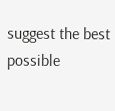suggest the best possible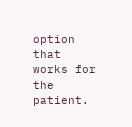option that works for the patient.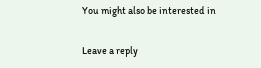You might also be interested in

Leave a reply